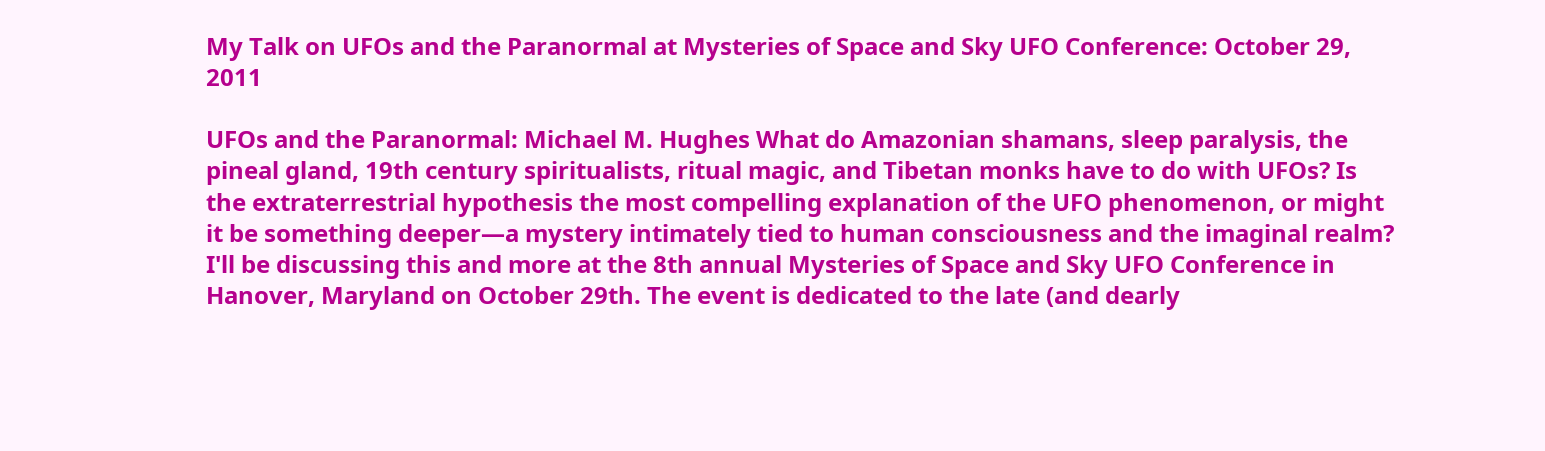My Talk on UFOs and the Paranormal at Mysteries of Space and Sky UFO Conference: October 29, 2011

UFOs and the Paranormal: Michael M. Hughes What do Amazonian shamans, sleep paralysis, the pineal gland, 19th century spiritualists, ritual magic, and Tibetan monks have to do with UFOs? Is the extraterrestrial hypothesis the most compelling explanation of the UFO phenomenon, or might it be something deeper—a mystery intimately tied to human consciousness and the imaginal realm? I'll be discussing this and more at the 8th annual Mysteries of Space and Sky UFO Conference in Hanover, Maryland on October 29th. The event is dedicated to the late (and dearly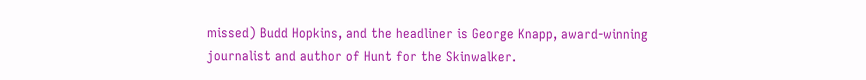missed) Budd Hopkins, and the headliner is George Knapp, award-winning journalist and author of Hunt for the Skinwalker.